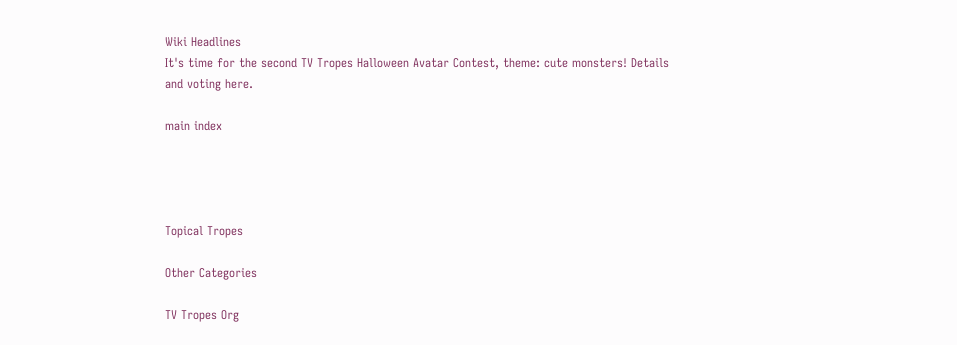Wiki Headlines
It's time for the second TV Tropes Halloween Avatar Contest, theme: cute monsters! Details and voting here.

main index




Topical Tropes

Other Categories

TV Tropes Org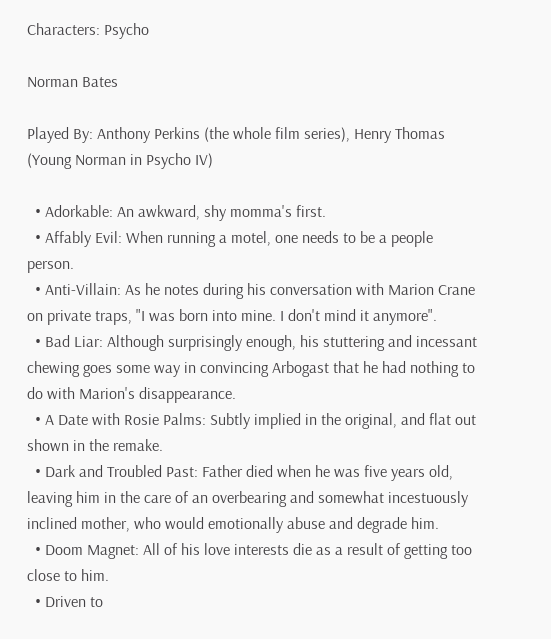Characters: Psycho

Norman Bates

Played By: Anthony Perkins (the whole film series), Henry Thomas (Young Norman in Psycho IV)

  • Adorkable: An awkward, shy momma's first.
  • Affably Evil: When running a motel, one needs to be a people person.
  • Anti-Villain: As he notes during his conversation with Marion Crane on private traps, "I was born into mine. I don't mind it anymore".
  • Bad Liar: Although surprisingly enough, his stuttering and incessant chewing goes some way in convincing Arbogast that he had nothing to do with Marion's disappearance.
  • A Date with Rosie Palms: Subtly implied in the original, and flat out shown in the remake.
  • Dark and Troubled Past: Father died when he was five years old, leaving him in the care of an overbearing and somewhat incestuously inclined mother, who would emotionally abuse and degrade him.
  • Doom Magnet: All of his love interests die as a result of getting too close to him.
  • Driven to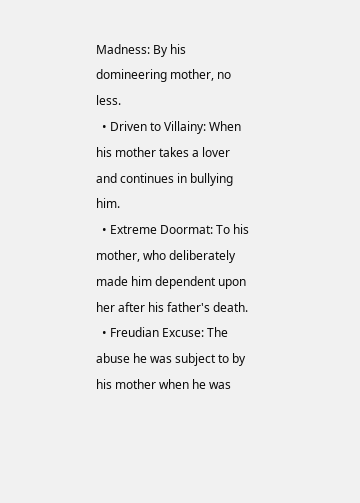Madness: By his domineering mother, no less.
  • Driven to Villainy: When his mother takes a lover and continues in bullying him.
  • Extreme Doormat: To his mother, who deliberately made him dependent upon her after his father's death.
  • Freudian Excuse: The abuse he was subject to by his mother when he was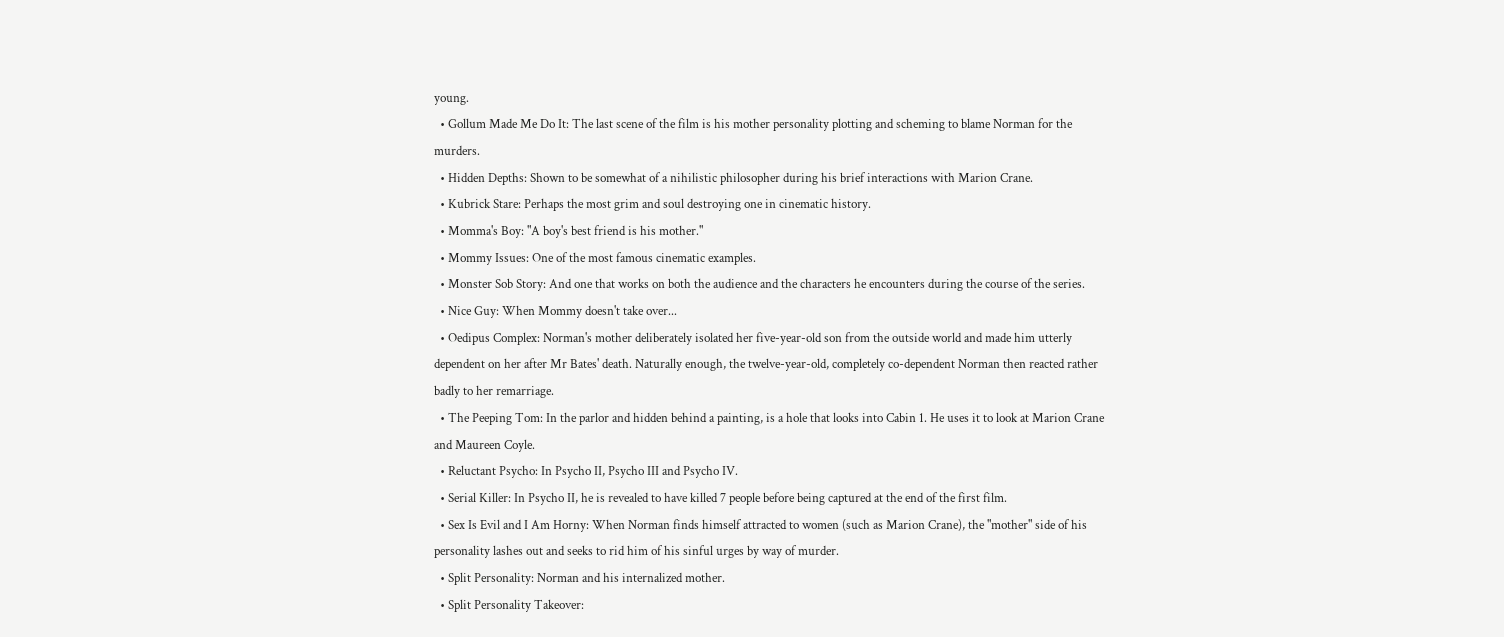young.
  • Gollum Made Me Do It: The last scene of the film is his mother personality plotting and scheming to blame Norman for the murders.
  • Hidden Depths: Shown to be somewhat of a nihilistic philosopher during his brief interactions with Marion Crane.
  • Kubrick Stare: Perhaps the most grim and soul destroying one in cinematic history.
  • Momma's Boy: "A boy's best friend is his mother."
  • Mommy Issues: One of the most famous cinematic examples.
  • Monster Sob Story: And one that works on both the audience and the characters he encounters during the course of the series.
  • Nice Guy: When Mommy doesn't take over...
  • Oedipus Complex: Norman's mother deliberately isolated her five-year-old son from the outside world and made him utterly dependent on her after Mr Bates' death. Naturally enough, the twelve-year-old, completely co-dependent Norman then reacted rather badly to her remarriage.
  • The Peeping Tom: In the parlor and hidden behind a painting, is a hole that looks into Cabin 1. He uses it to look at Marion Crane and Maureen Coyle.
  • Reluctant Psycho: In Psycho II, Psycho III and Psycho IV.
  • Serial Killer: In Psycho II, he is revealed to have killed 7 people before being captured at the end of the first film.
  • Sex Is Evil and I Am Horny: When Norman finds himself attracted to women (such as Marion Crane), the "mother" side of his personality lashes out and seeks to rid him of his sinful urges by way of murder.
  • Split Personality: Norman and his internalized mother.
  • Split Personality Takeover: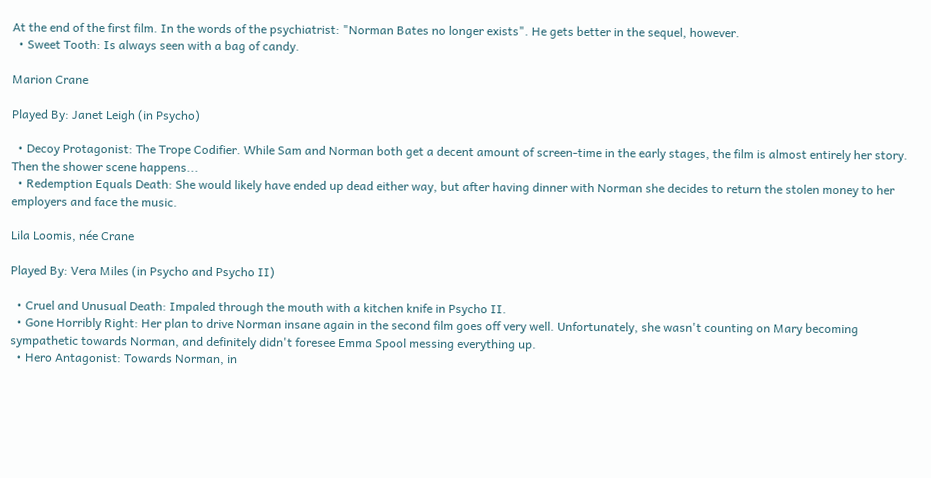At the end of the first film. In the words of the psychiatrist: "Norman Bates no longer exists". He gets better in the sequel, however.
  • Sweet Tooth: Is always seen with a bag of candy.

Marion Crane

Played By: Janet Leigh (in Psycho)

  • Decoy Protagonist: The Trope Codifier. While Sam and Norman both get a decent amount of screen-time in the early stages, the film is almost entirely her story. Then the shower scene happens...
  • Redemption Equals Death: She would likely have ended up dead either way, but after having dinner with Norman she decides to return the stolen money to her employers and face the music.

Lila Loomis, née Crane

Played By: Vera Miles (in Psycho and Psycho II)

  • Cruel and Unusual Death: Impaled through the mouth with a kitchen knife in Psycho II.
  • Gone Horribly Right: Her plan to drive Norman insane again in the second film goes off very well. Unfortunately, she wasn't counting on Mary becoming sympathetic towards Norman, and definitely didn't foresee Emma Spool messing everything up.
  • Hero Antagonist: Towards Norman, in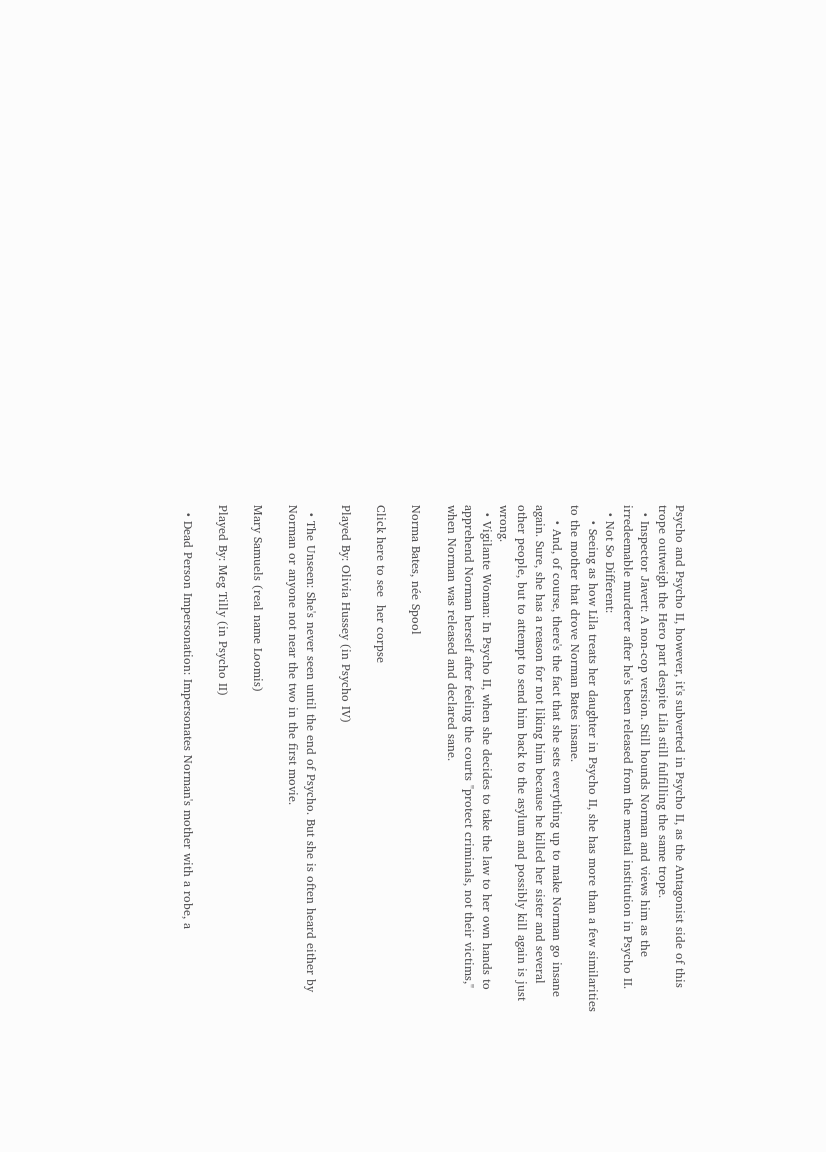Psycho and Psycho II, however, it's subverted in Psycho II, as the Antagonist side of this trope outweigh the Hero part despite Lila still fulfilling the same trope.
  • Inspector Javert: A non-cop version. Still hounds Norman and views him as the irredeemable murderer after he's been released from the mental institution in Psycho II.
  • Not So Different:
    • Seeing as how Lila treats her daughter in Psycho II, she has more than a few similarities to the mother that drove Norman Bates insane.
    • And, of course, there's the fact that she sets everything up to make Norman go insane again. Sure, she has a reason for not liking him because he killed her sister and several other people, but to attempt to send him back to the asylum and possibly kill again is just wrong.
  • Vigilante Woman: In Psycho II, when she decides to take the law to her own hands to apprehend Norman herself after feeling the courts "protect criminals, not their victims," when Norman was released and declared sane.

Norma Bates, née Spool

Click here to see  her corpse

Played By: Olivia Hussey (in Psycho IV)

  • The Unseen: She's never seen until the end of Psycho. But she is often heard either by Norman or anyone not near the two in the first movie.

Mary Samuels (real name Loomis)

Played By: Meg Tilly (in Psycho II)

  • Dead Person Impersonation: Impersonates Norman's mother with a robe, a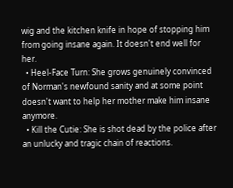wig and the kitchen knife in hope of stopping him from going insane again. It doesn't end well for her.
  • Heel-Face Turn: She grows genuinely convinced of Norman's newfound sanity and at some point doesn't want to help her mother make him insane anymore.
  • Kill the Cutie: She is shot dead by the police after an unlucky and tragic chain of reactions.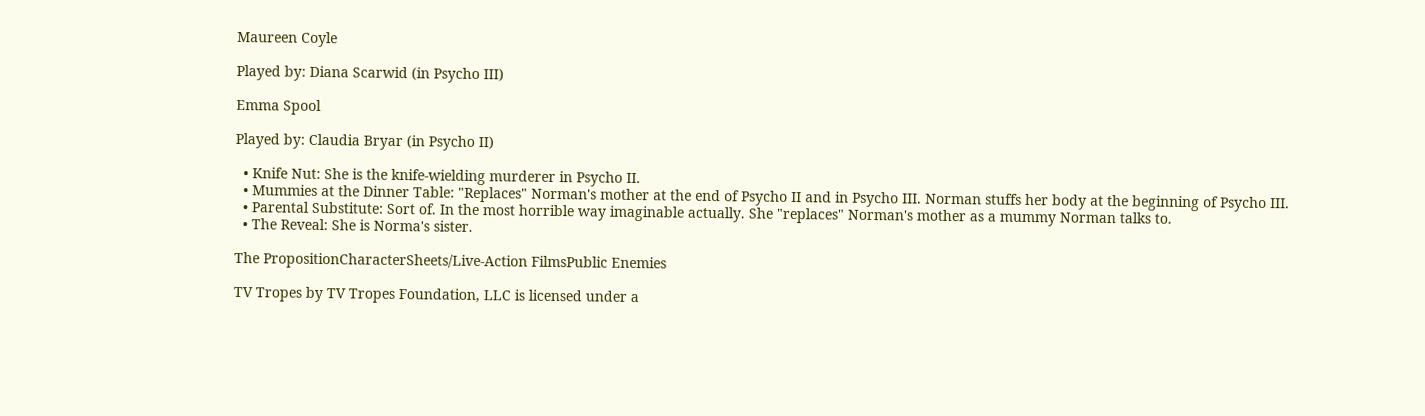Maureen Coyle

Played by: Diana Scarwid (in Psycho III)

Emma Spool

Played by: Claudia Bryar (in Psycho II)

  • Knife Nut: She is the knife-wielding murderer in Psycho II.
  • Mummies at the Dinner Table: "Replaces" Norman's mother at the end of Psycho II and in Psycho III. Norman stuffs her body at the beginning of Psycho III.
  • Parental Substitute: Sort of. In the most horrible way imaginable actually. She "replaces" Norman's mother as a mummy Norman talks to.
  • The Reveal: She is Norma's sister.

The PropositionCharacterSheets/Live-Action FilmsPublic Enemies

TV Tropes by TV Tropes Foundation, LLC is licensed under a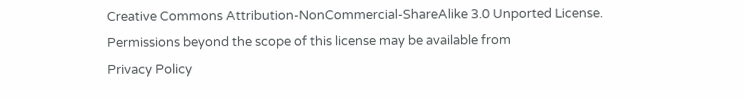Creative Commons Attribution-NonCommercial-ShareAlike 3.0 Unported License.
Permissions beyond the scope of this license may be available from
Privacy Policy